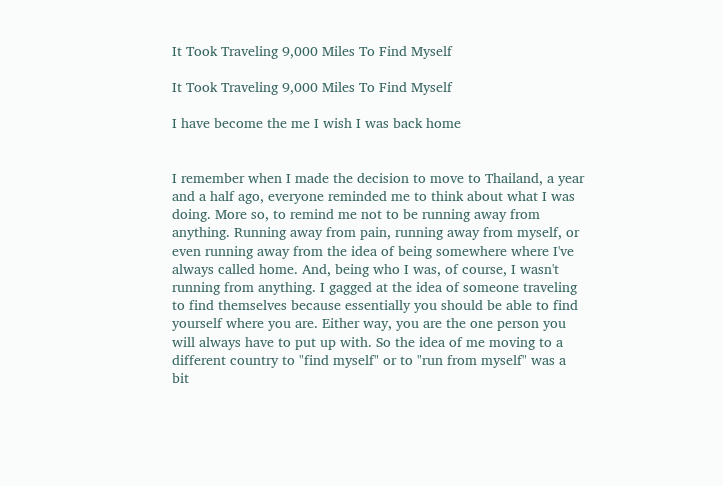It Took Traveling 9,000 Miles To Find Myself

It Took Traveling 9,000 Miles To Find Myself

I have become the me I wish I was back home


I remember when I made the decision to move to Thailand, a year and a half ago, everyone reminded me to think about what I was doing. More so, to remind me not to be running away from anything. Running away from pain, running away from myself, or even running away from the idea of being somewhere where I've always called home. And, being who I was, of course, I wasn't running from anything. I gagged at the idea of someone traveling to find themselves because essentially you should be able to find yourself where you are. Either way, you are the one person you will always have to put up with. So the idea of me moving to a different country to "find myself" or to "run from myself" was a bit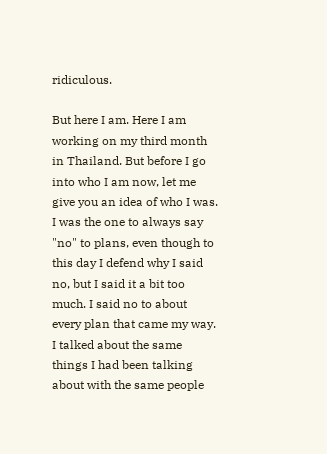ridiculous.

But here I am. Here I am working on my third month in Thailand. But before I go into who I am now, let me give you an idea of who I was. I was the one to always say "no" to plans, even though to this day I defend why I said no, but I said it a bit too much. I said no to about every plan that came my way. I talked about the same things I had been talking about with the same people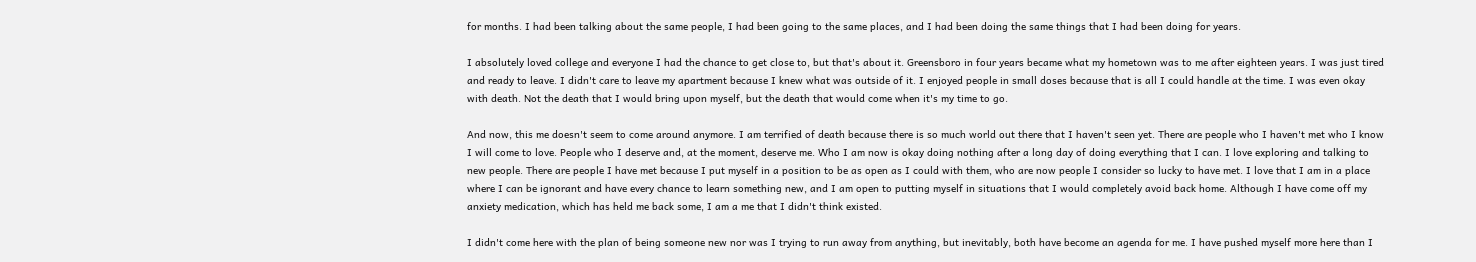for months. I had been talking about the same people, I had been going to the same places, and I had been doing the same things that I had been doing for years.

I absolutely loved college and everyone I had the chance to get close to, but that's about it. Greensboro in four years became what my hometown was to me after eighteen years. I was just tired and ready to leave. I didn't care to leave my apartment because I knew what was outside of it. I enjoyed people in small doses because that is all I could handle at the time. I was even okay with death. Not the death that I would bring upon myself, but the death that would come when it's my time to go.

And now, this me doesn't seem to come around anymore. I am terrified of death because there is so much world out there that I haven't seen yet. There are people who I haven't met who I know I will come to love. People who I deserve and, at the moment, deserve me. Who I am now is okay doing nothing after a long day of doing everything that I can. I love exploring and talking to new people. There are people I have met because I put myself in a position to be as open as I could with them, who are now people I consider so lucky to have met. I love that I am in a place where I can be ignorant and have every chance to learn something new, and I am open to putting myself in situations that I would completely avoid back home. Although I have come off my anxiety medication, which has held me back some, I am a me that I didn't think existed.

I didn't come here with the plan of being someone new nor was I trying to run away from anything, but inevitably, both have become an agenda for me. I have pushed myself more here than I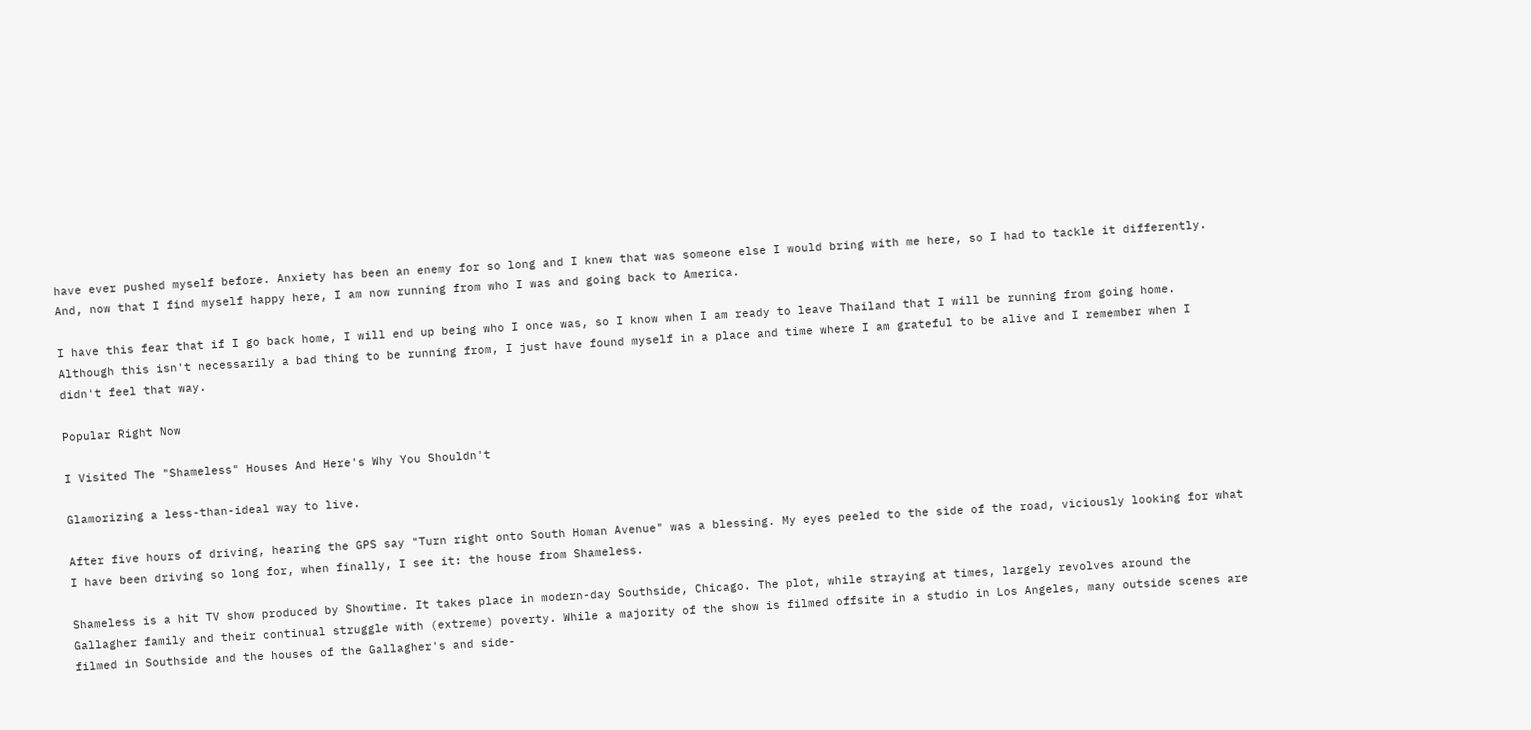have ever pushed myself before. Anxiety has been an enemy for so long and I knew that was someone else I would bring with me here, so I had to tackle it differently. And, now that I find myself happy here, I am now running from who I was and going back to America.

I have this fear that if I go back home, I will end up being who I once was, so I know when I am ready to leave Thailand that I will be running from going home. Although this isn't necessarily a bad thing to be running from, I just have found myself in a place and time where I am grateful to be alive and I remember when I didn't feel that way.

Popular Right Now

I Visited The "Shameless" Houses And Here's Why You Shouldn't

Glamorizing a less-than-ideal way to live.

After five hours of driving, hearing the GPS say "Turn right onto South Homan Avenue" was a blessing. My eyes peeled to the side of the road, viciously looking for what I have been driving so long for, when finally, I see it: the house from Shameless.

Shameless is a hit TV show produced by Showtime. It takes place in modern-day Southside, Chicago. The plot, while straying at times, largely revolves around the Gallagher family and their continual struggle with (extreme) poverty. While a majority of the show is filmed offsite in a studio in Los Angeles, many outside scenes are filmed in Southside and the houses of the Gallagher's and side-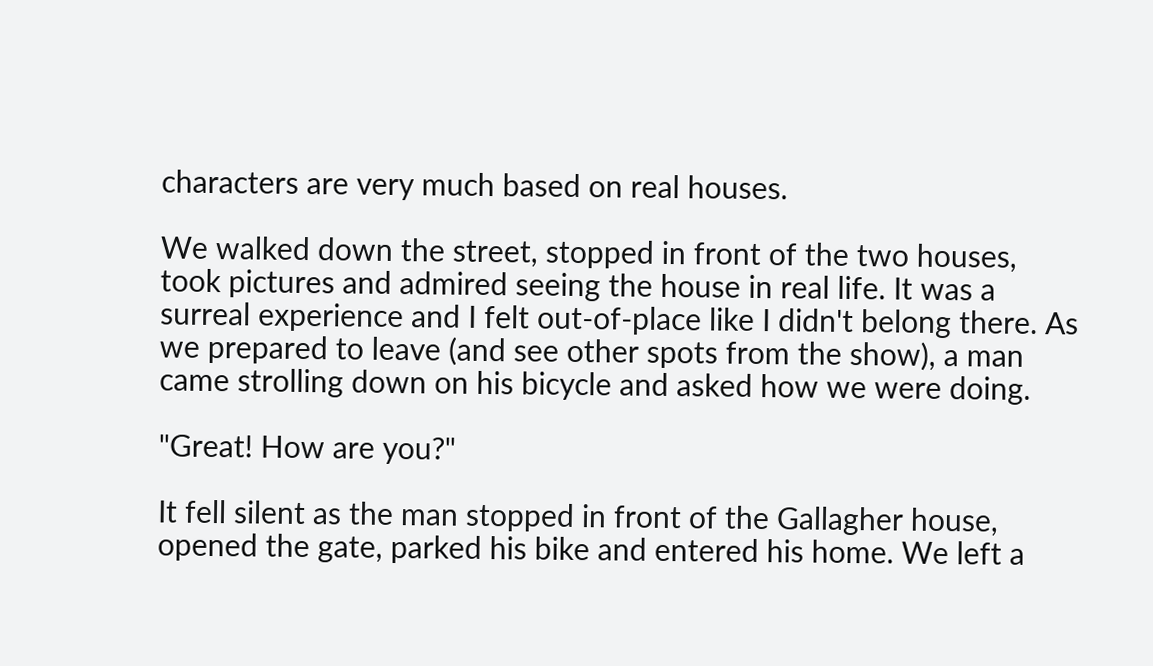characters are very much based on real houses.

We walked down the street, stopped in front of the two houses, took pictures and admired seeing the house in real life. It was a surreal experience and I felt out-of-place like I didn't belong there. As we prepared to leave (and see other spots from the show), a man came strolling down on his bicycle and asked how we were doing.

"Great! How are you?"

It fell silent as the man stopped in front of the Gallagher house, opened the gate, parked his bike and entered his home. We left a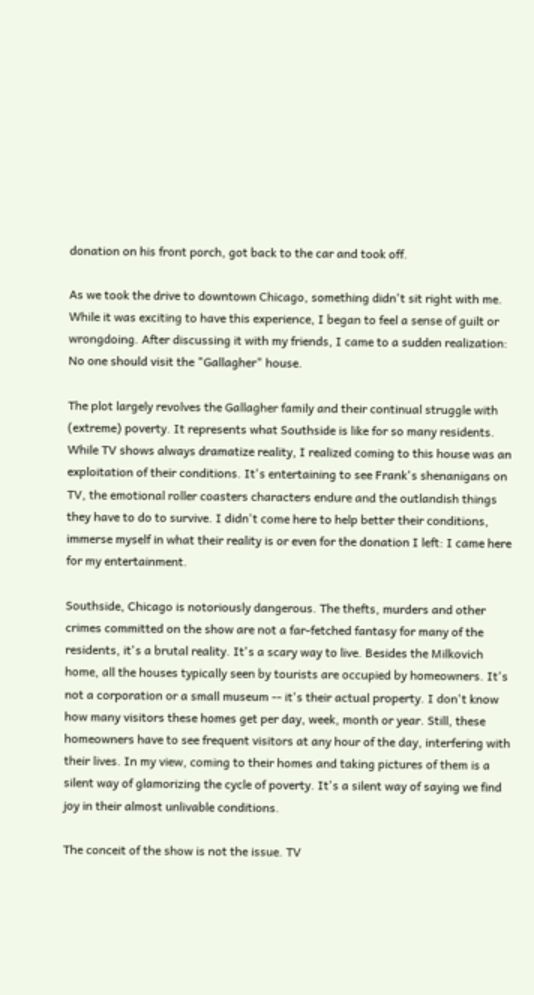donation on his front porch, got back to the car and took off.

As we took the drive to downtown Chicago, something didn't sit right with me. While it was exciting to have this experience, I began to feel a sense of guilt or wrongdoing. After discussing it with my friends, I came to a sudden realization: No one should visit the "Gallagher" house.

The plot largely revolves the Gallagher family and their continual struggle with (extreme) poverty. It represents what Southside is like for so many residents. While TV shows always dramatize reality, I realized coming to this house was an exploitation of their conditions. It's entertaining to see Frank's shenanigans on TV, the emotional roller coasters characters endure and the outlandish things they have to do to survive. I didn't come here to help better their conditions, immerse myself in what their reality is or even for the donation I left: I came here for my entertainment.

Southside, Chicago is notoriously dangerous. The thefts, murders and other crimes committed on the show are not a far-fetched fantasy for many of the residents, it's a brutal reality. It's a scary way to live. Besides the Milkovich home, all the houses typically seen by tourists are occupied by homeowners. It's not a corporation or a small museum -- it's their actual property. I don't know how many visitors these homes get per day, week, month or year. Still, these homeowners have to see frequent visitors at any hour of the day, interfering with their lives. In my view, coming to their homes and taking pictures of them is a silent way of glamorizing the cycle of poverty. It's a silent way of saying we find joy in their almost unlivable conditions.

The conceit of the show is not the issue. TV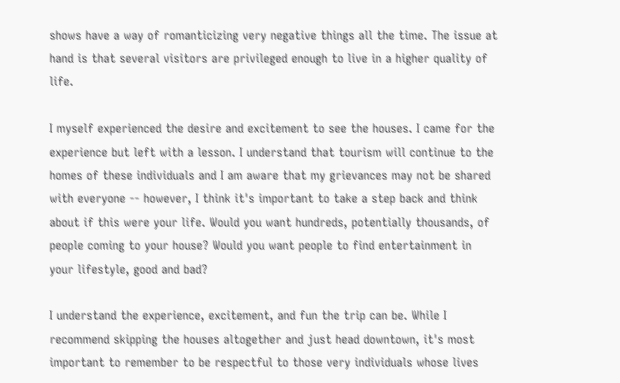shows have a way of romanticizing very negative things all the time. The issue at hand is that several visitors are privileged enough to live in a higher quality of life.

I myself experienced the desire and excitement to see the houses. I came for the experience but left with a lesson. I understand that tourism will continue to the homes of these individuals and I am aware that my grievances may not be shared with everyone -- however, I think it's important to take a step back and think about if this were your life. Would you want hundreds, potentially thousands, of people coming to your house? Would you want people to find entertainment in your lifestyle, good and bad?

I understand the experience, excitement, and fun the trip can be. While I recommend skipping the houses altogether and just head downtown, it's most important to remember to be respectful to those very individuals whose lives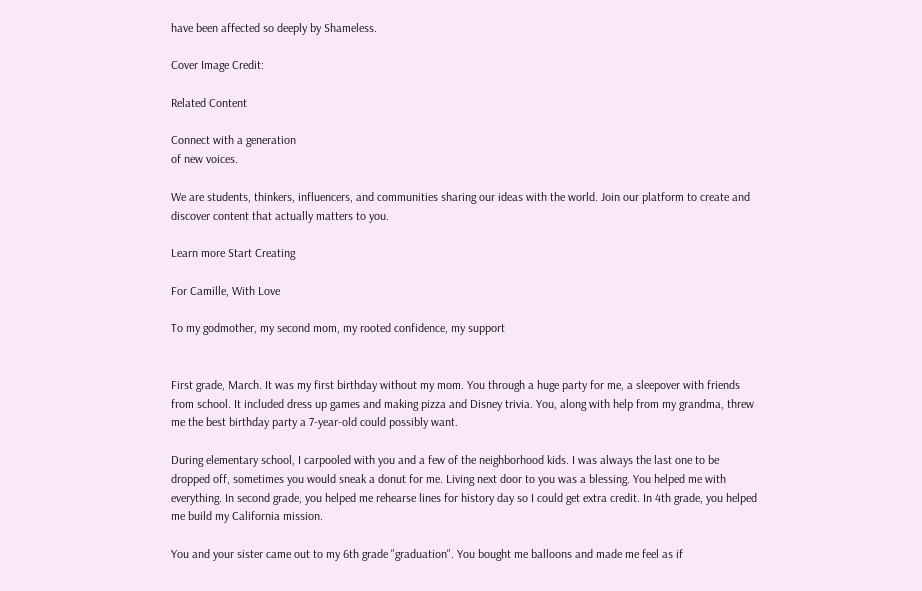have been affected so deeply by Shameless.

Cover Image Credit:

Related Content

Connect with a generation
of new voices.

We are students, thinkers, influencers, and communities sharing our ideas with the world. Join our platform to create and discover content that actually matters to you.

Learn more Start Creating

For Camille, With Love

To my godmother, my second mom, my rooted confidence, my support


First grade, March. It was my first birthday without my mom. You through a huge party for me, a sleepover with friends from school. It included dress up games and making pizza and Disney trivia. You, along with help from my grandma, threw me the best birthday party a 7-year-old could possibly want.

During elementary school, I carpooled with you and a few of the neighborhood kids. I was always the last one to be dropped off, sometimes you would sneak a donut for me. Living next door to you was a blessing. You helped me with everything. In second grade, you helped me rehearse lines for history day so I could get extra credit. In 4th grade, you helped me build my California mission.

You and your sister came out to my 6th grade "graduation". You bought me balloons and made me feel as if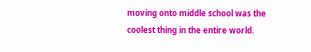moving onto middle school was the coolest thing in the entire world.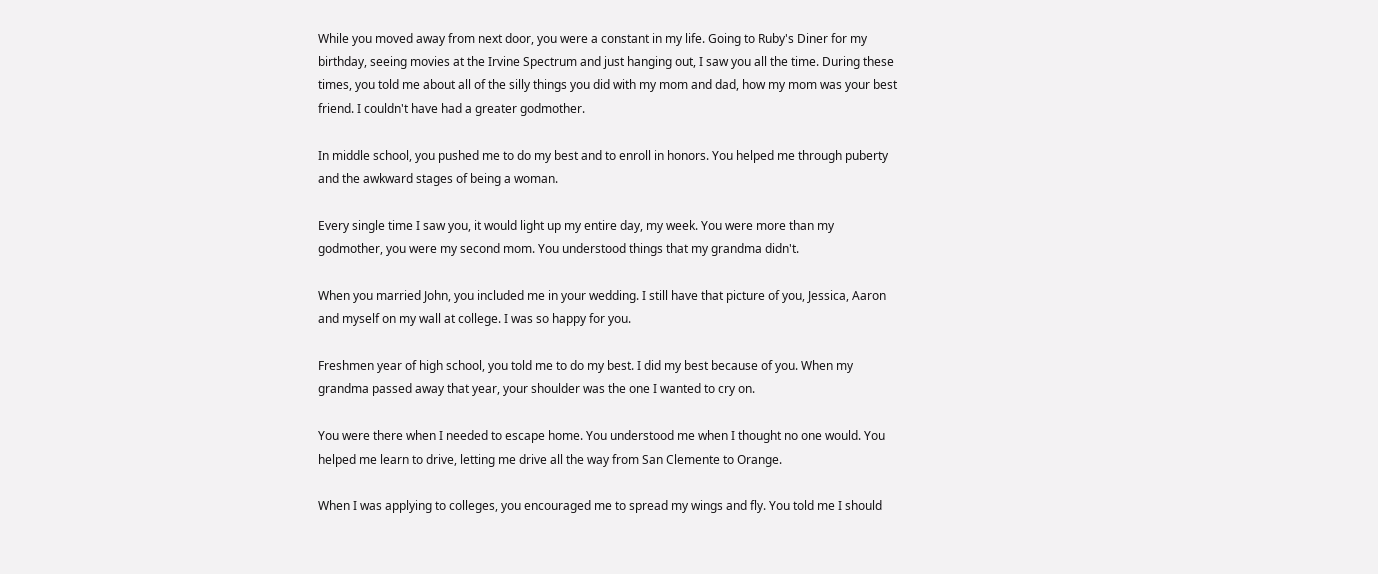While you moved away from next door, you were a constant in my life. Going to Ruby's Diner for my birthday, seeing movies at the Irvine Spectrum and just hanging out, I saw you all the time. During these times, you told me about all of the silly things you did with my mom and dad, how my mom was your best friend. I couldn't have had a greater godmother.

In middle school, you pushed me to do my best and to enroll in honors. You helped me through puberty and the awkward stages of being a woman.

Every single time I saw you, it would light up my entire day, my week. You were more than my godmother, you were my second mom. You understood things that my grandma didn't.

When you married John, you included me in your wedding. I still have that picture of you, Jessica, Aaron and myself on my wall at college. I was so happy for you.

Freshmen year of high school, you told me to do my best. I did my best because of you. When my grandma passed away that year, your shoulder was the one I wanted to cry on.

You were there when I needed to escape home. You understood me when I thought no one would. You helped me learn to drive, letting me drive all the way from San Clemente to Orange.

When I was applying to colleges, you encouraged me to spread my wings and fly. You told me I should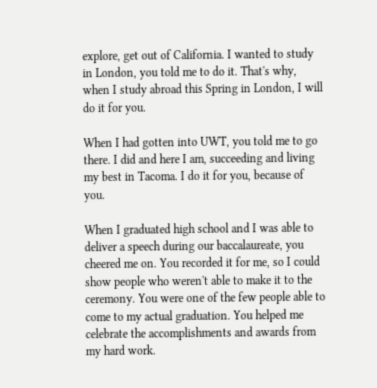explore, get out of California. I wanted to study in London, you told me to do it. That's why, when I study abroad this Spring in London, I will do it for you.

When I had gotten into UWT, you told me to go there. I did and here I am, succeeding and living my best in Tacoma. I do it for you, because of you.

When I graduated high school and I was able to deliver a speech during our baccalaureate, you cheered me on. You recorded it for me, so I could show people who weren't able to make it to the ceremony. You were one of the few people able to come to my actual graduation. You helped me celebrate the accomplishments and awards from my hard work.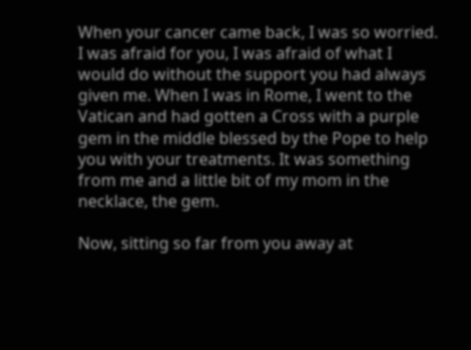When your cancer came back, I was so worried. I was afraid for you, I was afraid of what I would do without the support you had always given me. When I was in Rome, I went to the Vatican and had gotten a Cross with a purple gem in the middle blessed by the Pope to help you with your treatments. It was something from me and a little bit of my mom in the necklace, the gem.

Now, sitting so far from you away at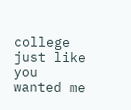college just like you wanted me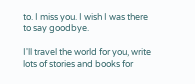to. I miss you. I wish I was there to say goodbye.

I'll travel the world for you, write lots of stories and books for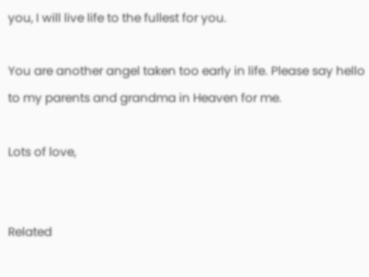you, I will live life to the fullest for you.

You are another angel taken too early in life. Please say hello to my parents and grandma in Heaven for me.

Lots of love,


Related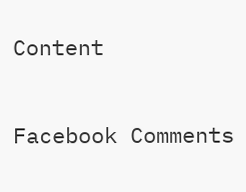Content

Facebook Comments